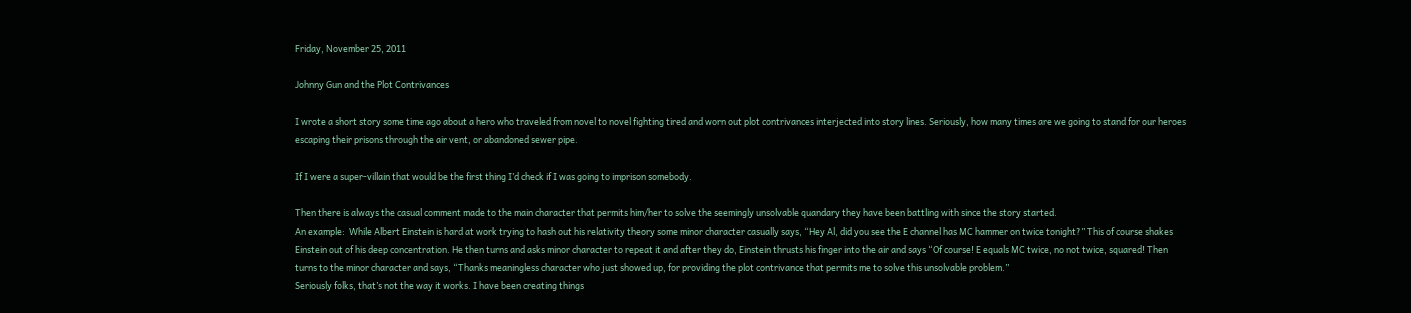Friday, November 25, 2011

Johnny Gun and the Plot Contrivances

I wrote a short story some time ago about a hero who traveled from novel to novel fighting tired and worn out plot contrivances interjected into story lines. Seriously, how many times are we going to stand for our heroes escaping their prisons through the air vent, or abandoned sewer pipe.

If I were a super-villain that would be the first thing I’d check if I was going to imprison somebody.

Then there is always the casual comment made to the main character that permits him/her to solve the seemingly unsolvable quandary they have been battling with since the story started.
An example:  While Albert Einstein is hard at work trying to hash out his relativity theory some minor character casually says, “Hey Al, did you see the E channel has MC hammer on twice tonight?” This of course shakes Einstein out of his deep concentration. He then turns and asks minor character to repeat it and after they do, Einstein thrusts his finger into the air and says “Of course! E equals MC twice, no not twice, squared! Then turns to the minor character and says, “Thanks meaningless character who just showed up, for providing the plot contrivance that permits me to solve this unsolvable problem.”
Seriously folks, that’s not the way it works. I have been creating things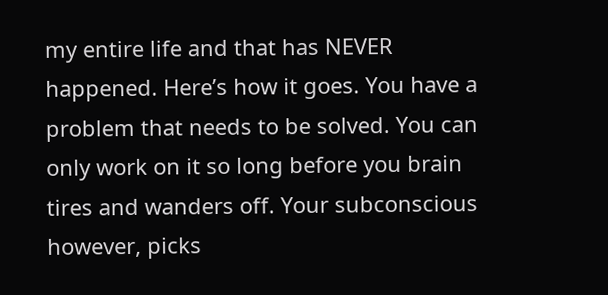my entire life and that has NEVER happened. Here’s how it goes. You have a problem that needs to be solved. You can only work on it so long before you brain tires and wanders off. Your subconscious however, picks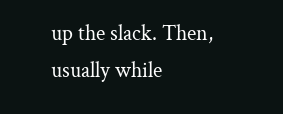up the slack. Then, usually while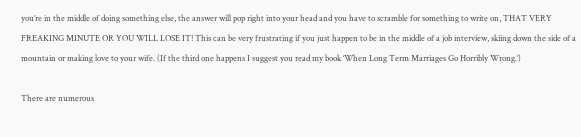you’re in the middle of doing something else, the answer will pop right into your head and you have to scramble for something to write on, THAT VERY FREAKING MINUTE OR YOU WILL LOSE IT! This can be very frustrating if you just happen to be in the middle of a job interview, skiing down the side of a mountain or making love to your wife. (If the third one happens I suggest you read my book ‘When Long Term Marriages Go Horribly Wrong.’)

There are numerous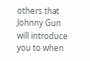others that Johnny Gun will introduce you to when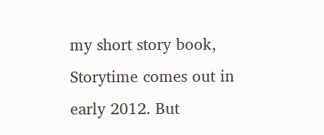my short story book, Storytime comes out in early 2012. But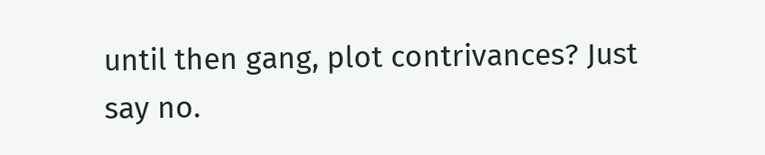until then gang, plot contrivances? Just say no.